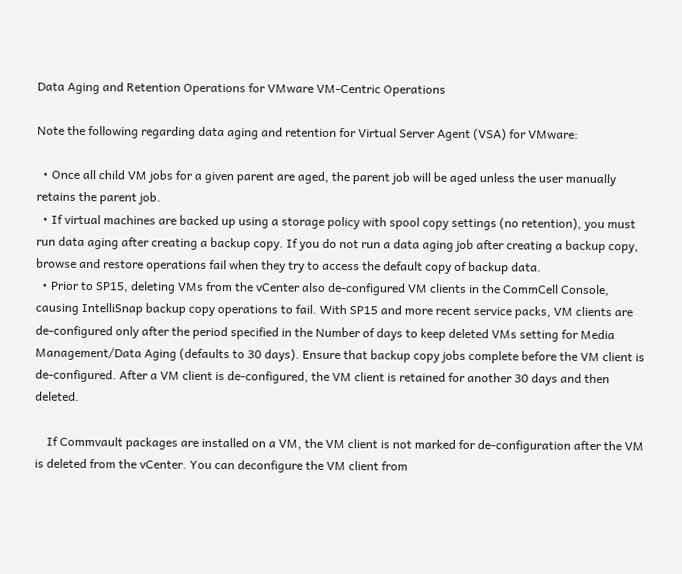Data Aging and Retention Operations for VMware VM-Centric Operations

Note the following regarding data aging and retention for Virtual Server Agent (VSA) for VMware:

  • Once all child VM jobs for a given parent are aged, the parent job will be aged unless the user manually retains the parent job.
  • If virtual machines are backed up using a storage policy with spool copy settings (no retention), you must run data aging after creating a backup copy. If you do not run a data aging job after creating a backup copy, browse and restore operations fail when they try to access the default copy of backup data.
  • Prior to SP15, deleting VMs from the vCenter also de-configured VM clients in the CommCell Console, causing IntelliSnap backup copy operations to fail. With SP15 and more recent service packs, VM clients are de-configured only after the period specified in the Number of days to keep deleted VMs setting for Media Management/Data Aging (defaults to 30 days). Ensure that backup copy jobs complete before the VM client is de-configured. After a VM client is de-configured, the VM client is retained for another 30 days and then deleted.

    If Commvault packages are installed on a VM, the VM client is not marked for de-configuration after the VM is deleted from the vCenter. You can deconfigure the VM client from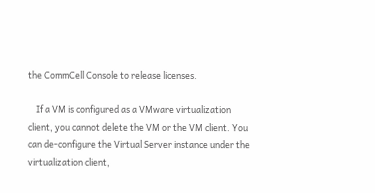the CommCell Console to release licenses.

    If a VM is configured as a VMware virtualization client, you cannot delete the VM or the VM client. You can de-configure the Virtual Server instance under the virtualization client,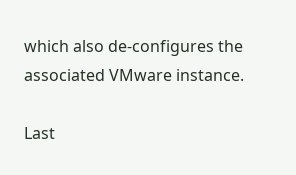which also de-configures the associated VMware instance.

Last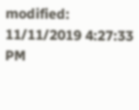modified: 11/11/2019 4:27:33 PM